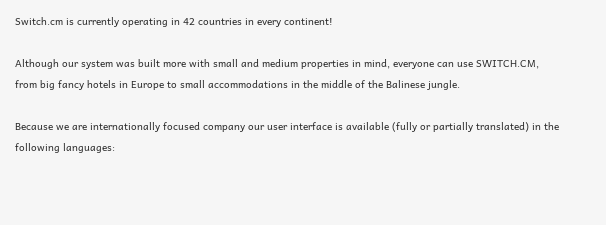Switch.cm is currently operating in 42 countries in every continent!

Although our system was built more with small and medium properties in mind, everyone can use SWITCH.CM, from big fancy hotels in Europe to small accommodations in the middle of the Balinese jungle.

Because we are internationally focused company our user interface is available (fully or partially translated) in the following languages: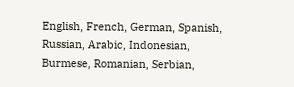English, French, German, Spanish, Russian, Arabic, Indonesian, Burmese, Romanian, Serbian,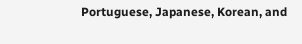Portuguese, Japanese, Korean, and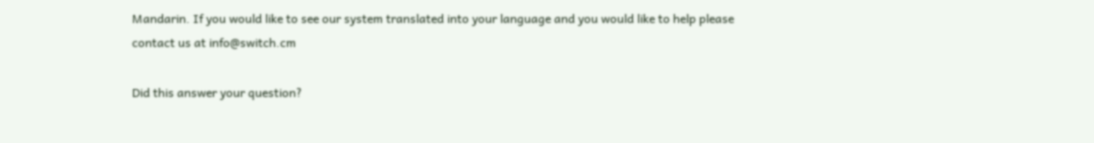Mandarin. If you would like to see our system translated into your language and you would like to help please contact us at info@switch.cm

Did this answer your question?